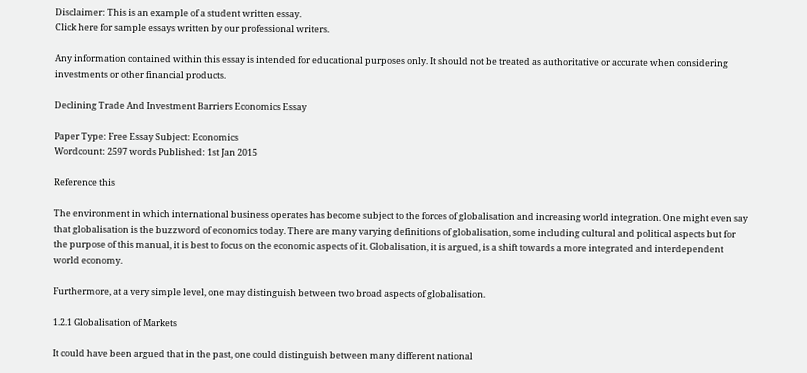Disclaimer: This is an example of a student written essay.
Click here for sample essays written by our professional writers.

Any information contained within this essay is intended for educational purposes only. It should not be treated as authoritative or accurate when considering investments or other financial products.

Declining Trade And Investment Barriers Economics Essay

Paper Type: Free Essay Subject: Economics
Wordcount: 2597 words Published: 1st Jan 2015

Reference this

The environment in which international business operates has become subject to the forces of globalisation and increasing world integration. One might even say that globalisation is the buzzword of economics today. There are many varying definitions of globalisation, some including cultural and political aspects but for the purpose of this manual, it is best to focus on the economic aspects of it. Globalisation, it is argued, is a shift towards a more integrated and interdependent world economy.

Furthermore, at a very simple level, one may distinguish between two broad aspects of globalisation.

1.2.1 Globalisation of Markets

It could have been argued that in the past, one could distinguish between many different national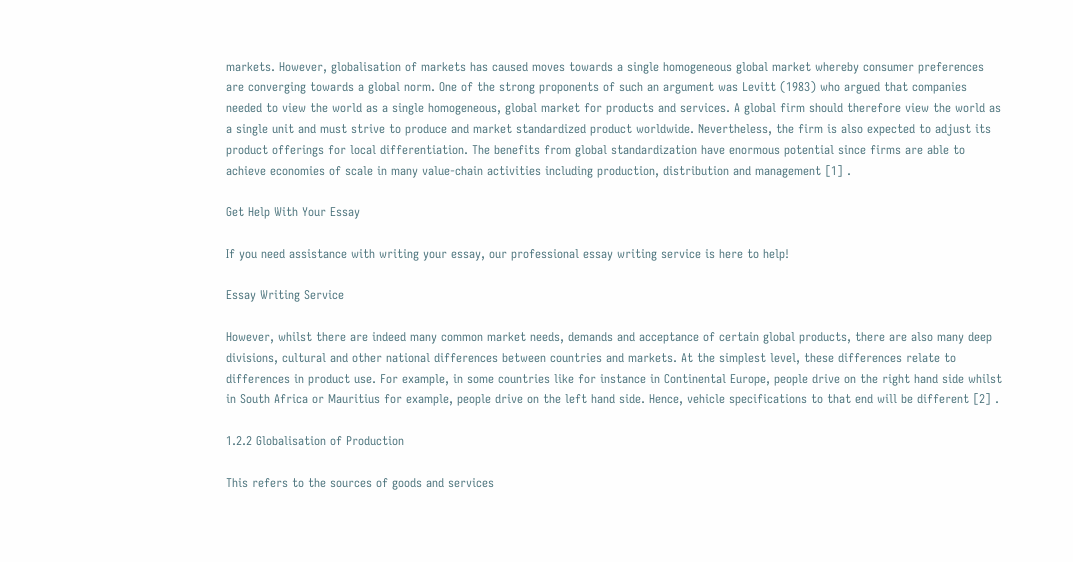markets. However, globalisation of markets has caused moves towards a single homogeneous global market whereby consumer preferences are converging towards a global norm. One of the strong proponents of such an argument was Levitt (1983) who argued that companies needed to view the world as a single homogeneous, global market for products and services. A global firm should therefore view the world as a single unit and must strive to produce and market standardized product worldwide. Nevertheless, the firm is also expected to adjust its product offerings for local differentiation. The benefits from global standardization have enormous potential since firms are able to achieve economies of scale in many value-chain activities including production, distribution and management [1] .

Get Help With Your Essay

If you need assistance with writing your essay, our professional essay writing service is here to help!

Essay Writing Service

However, whilst there are indeed many common market needs, demands and acceptance of certain global products, there are also many deep divisions, cultural and other national differences between countries and markets. At the simplest level, these differences relate to differences in product use. For example, in some countries like for instance in Continental Europe, people drive on the right hand side whilst in South Africa or Mauritius for example, people drive on the left hand side. Hence, vehicle specifications to that end will be different [2] .

1.2.2 Globalisation of Production

This refers to the sources of goods and services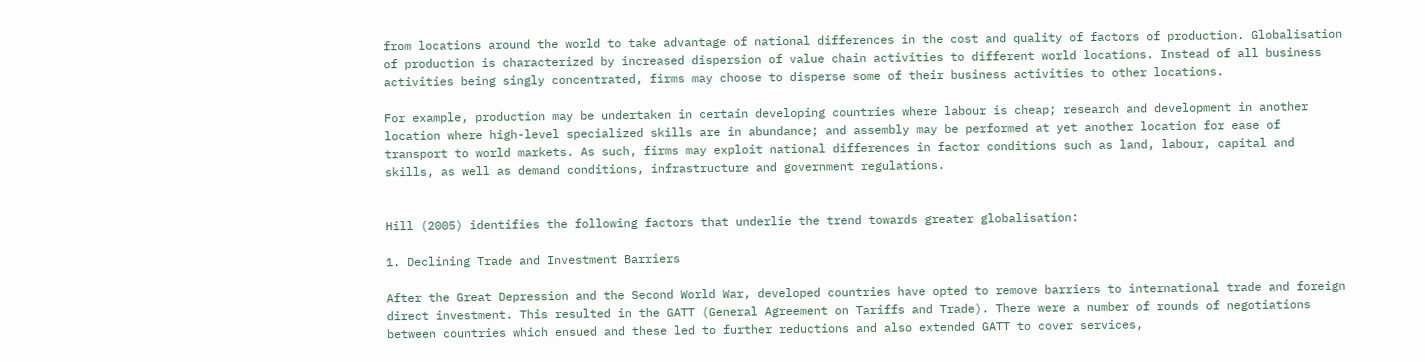from locations around the world to take advantage of national differences in the cost and quality of factors of production. Globalisation of production is characterized by increased dispersion of value chain activities to different world locations. Instead of all business activities being singly concentrated, firms may choose to disperse some of their business activities to other locations.

For example, production may be undertaken in certain developing countries where labour is cheap; research and development in another location where high-level specialized skills are in abundance; and assembly may be performed at yet another location for ease of transport to world markets. As such, firms may exploit national differences in factor conditions such as land, labour, capital and skills, as well as demand conditions, infrastructure and government regulations.


Hill (2005) identifies the following factors that underlie the trend towards greater globalisation:

1. Declining Trade and Investment Barriers

After the Great Depression and the Second World War, developed countries have opted to remove barriers to international trade and foreign direct investment. This resulted in the GATT (General Agreement on Tariffs and Trade). There were a number of rounds of negotiations between countries which ensued and these led to further reductions and also extended GATT to cover services,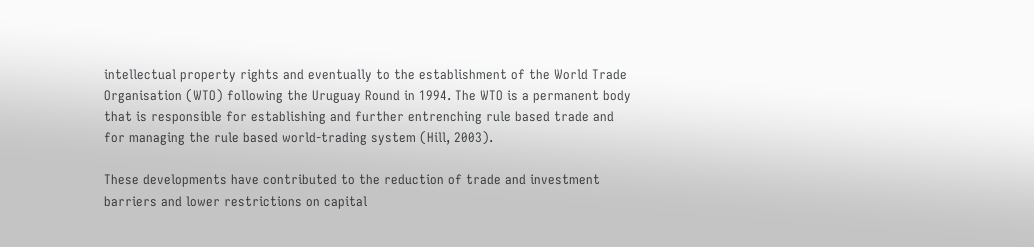intellectual property rights and eventually to the establishment of the World Trade Organisation (WTO) following the Uruguay Round in 1994. The WTO is a permanent body that is responsible for establishing and further entrenching rule based trade and for managing the rule based world-trading system (Hill, 2003).

These developments have contributed to the reduction of trade and investment barriers and lower restrictions on capital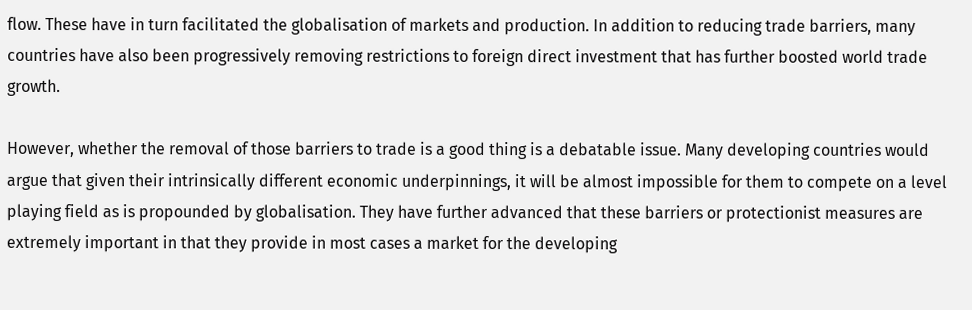flow. These have in turn facilitated the globalisation of markets and production. In addition to reducing trade barriers, many countries have also been progressively removing restrictions to foreign direct investment that has further boosted world trade growth.

However, whether the removal of those barriers to trade is a good thing is a debatable issue. Many developing countries would argue that given their intrinsically different economic underpinnings, it will be almost impossible for them to compete on a level playing field as is propounded by globalisation. They have further advanced that these barriers or protectionist measures are extremely important in that they provide in most cases a market for the developing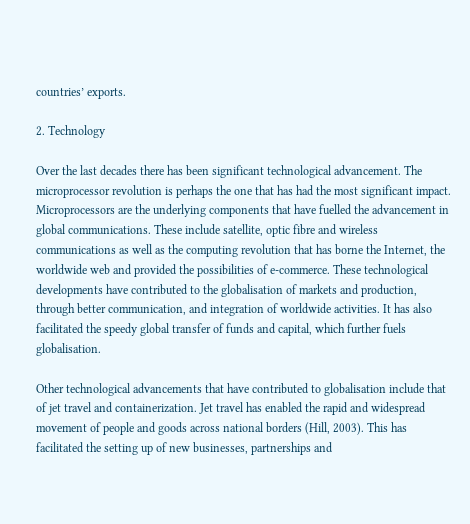countries’ exports.

2. Technology

Over the last decades there has been significant technological advancement. The microprocessor revolution is perhaps the one that has had the most significant impact. Microprocessors are the underlying components that have fuelled the advancement in global communications. These include satellite, optic fibre and wireless communications as well as the computing revolution that has borne the Internet, the worldwide web and provided the possibilities of e-commerce. These technological developments have contributed to the globalisation of markets and production, through better communication, and integration of worldwide activities. It has also facilitated the speedy global transfer of funds and capital, which further fuels globalisation.

Other technological advancements that have contributed to globalisation include that of jet travel and containerization. Jet travel has enabled the rapid and widespread movement of people and goods across national borders (Hill, 2003). This has facilitated the setting up of new businesses, partnerships and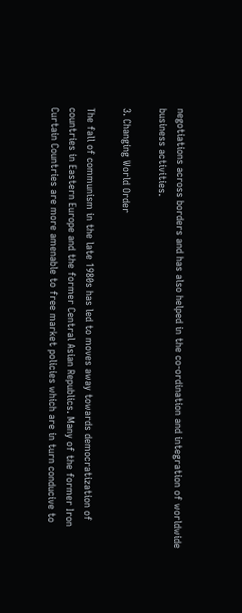negotiations across borders and has also helped in the co-ordination and integration of worldwide business activities.

3. Changing World Order

The fall of communism in the late 1980s has led to moves away towards democratization of countries in Eastern Europe and the former Central Asian Republics. Many of the former Iron Curtain Countries are more amenable to free market policies which are in turn conducive to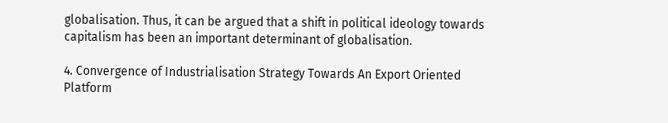globalisation. Thus, it can be argued that a shift in political ideology towards capitalism has been an important determinant of globalisation.

4. Convergence of Industrialisation Strategy Towards An Export Oriented Platform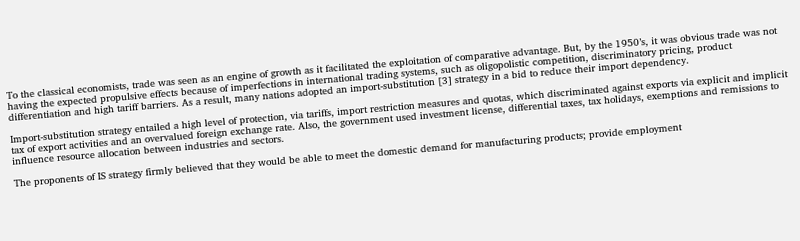To the classical economists, trade was seen as an engine of growth as it facilitated the exploitation of comparative advantage. But, by the 1950’s, it was obvious trade was not having the expected propulsive effects because of imperfections in international trading systems, such as oligopolistic competition, discriminatory pricing, product differentiation and high tariff barriers. As a result, many nations adopted an import-substitution [3] strategy in a bid to reduce their import dependency.

Import-substitution strategy entailed a high level of protection, via tariffs, import restriction measures and quotas, which discriminated against exports via explicit and implicit tax of export activities and an overvalued foreign exchange rate. Also, the government used investment license, differential taxes, tax holidays, exemptions and remissions to influence resource allocation between industries and sectors.

The proponents of IS strategy firmly believed that they would be able to meet the domestic demand for manufacturing products; provide employment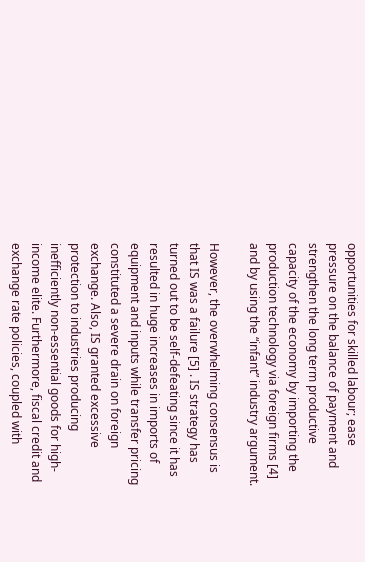opportunities for skilled labour; ease pressure on the balance of payment and strengthen the long term productive capacity of the economy by importing the production technology via foreign firms [4] and by using the “infant” industry argument.

However, the overwhelming consensus is that IS was a failure [5] . IS strategy has turned out to be self-defeating since it has resulted in huge increases in imports of equipment and inputs while transfer pricing constituted a severe drain on foreign exchange. Also, IS granted excessive protection to industries producing inefficiently non-essential goods for high-income elite. Furthermore, fiscal credit and exchange rate policies, coupled with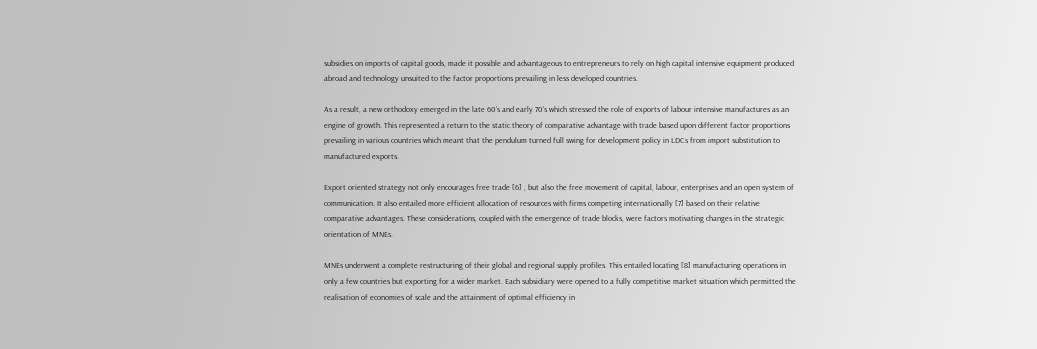subsidies on imports of capital goods, made it possible and advantageous to entrepreneurs to rely on high capital intensive equipment produced abroad and technology unsuited to the factor proportions prevailing in less developed countries.

As a result, a new orthodoxy emerged in the late 60’s and early 70’s which stressed the role of exports of labour intensive manufactures as an engine of growth. This represented a return to the static theory of comparative advantage with trade based upon different factor proportions prevailing in various countries which meant that the pendulum turned full swing for development policy in LDCs from import substitution to manufactured exports.

Export oriented strategy not only encourages free trade [6] , but also the free movement of capital, labour, enterprises and an open system of communication. It also entailed more efficient allocation of resources with firms competing internationally [7] based on their relative comparative advantages. These considerations, coupled with the emergence of trade blocks, were factors motivating changes in the strategic orientation of MNEs.

MNEs underwent a complete restructuring of their global and regional supply profiles. This entailed locating [8] manufacturing operations in only a few countries but exporting for a wider market. Each subsidiary were opened to a fully competitive market situation which permitted the realisation of economies of scale and the attainment of optimal efficiency in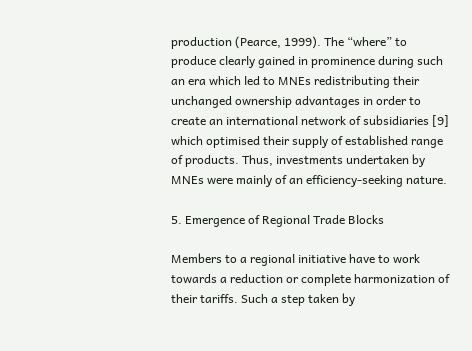production (Pearce, 1999). The “where” to produce clearly gained in prominence during such an era which led to MNEs redistributing their unchanged ownership advantages in order to create an international network of subsidiaries [9] which optimised their supply of established range of products. Thus, investments undertaken by MNEs were mainly of an efficiency-seeking nature.

5. Emergence of Regional Trade Blocks

Members to a regional initiative have to work towards a reduction or complete harmonization of their tariffs. Such a step taken by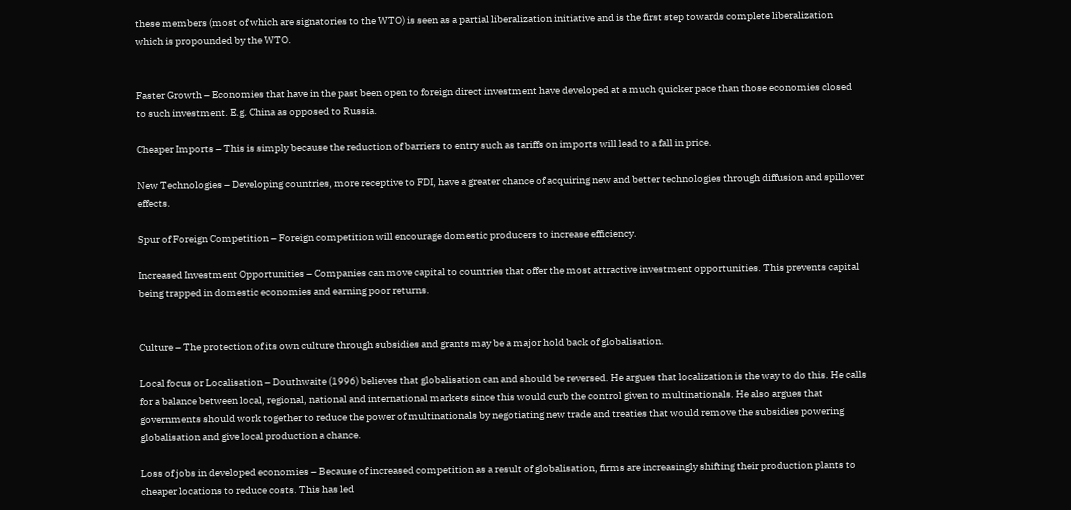these members (most of which are signatories to the WTO) is seen as a partial liberalization initiative and is the first step towards complete liberalization which is propounded by the WTO.


Faster Growth – Economies that have in the past been open to foreign direct investment have developed at a much quicker pace than those economies closed to such investment. E.g. China as opposed to Russia.

Cheaper Imports – This is simply because the reduction of barriers to entry such as tariffs on imports will lead to a fall in price.

New Technologies – Developing countries, more receptive to FDI, have a greater chance of acquiring new and better technologies through diffusion and spillover effects.

Spur of Foreign Competition – Foreign competition will encourage domestic producers to increase efficiency.

Increased Investment Opportunities – Companies can move capital to countries that offer the most attractive investment opportunities. This prevents capital being trapped in domestic economies and earning poor returns.


Culture – The protection of its own culture through subsidies and grants may be a major hold back of globalisation.

Local focus or Localisation – Douthwaite (1996) believes that globalisation can and should be reversed. He argues that localization is the way to do this. He calls for a balance between local, regional, national and international markets since this would curb the control given to multinationals. He also argues that governments should work together to reduce the power of multinationals by negotiating new trade and treaties that would remove the subsidies powering globalisation and give local production a chance.

Loss of jobs in developed economies – Because of increased competition as a result of globalisation, firms are increasingly shifting their production plants to cheaper locations to reduce costs. This has led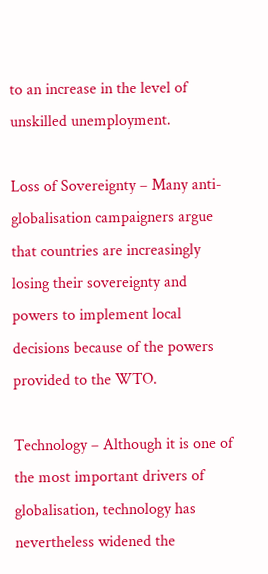to an increase in the level of unskilled unemployment.

Loss of Sovereignty – Many anti-globalisation campaigners argue that countries are increasingly losing their sovereignty and powers to implement local decisions because of the powers provided to the WTO.

Technology – Although it is one of the most important drivers of globalisation, technology has nevertheless widened the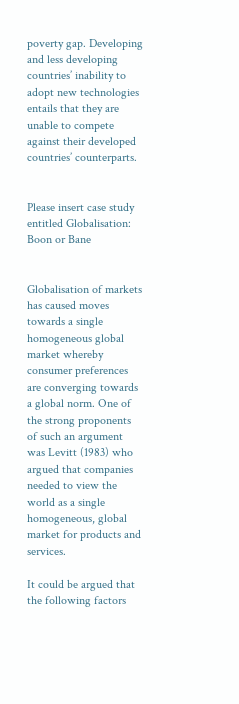poverty gap. Developing and less developing countries’ inability to adopt new technologies entails that they are unable to compete against their developed countries’ counterparts.


Please insert case study entitled Globalisation: Boon or Bane


Globalisation of markets has caused moves towards a single homogeneous global market whereby consumer preferences are converging towards a global norm. One of the strong proponents of such an argument was Levitt (1983) who argued that companies needed to view the world as a single homogeneous, global market for products and services.

It could be argued that the following factors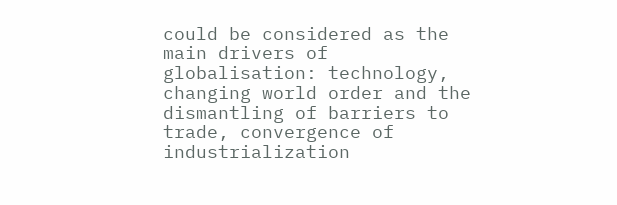could be considered as the main drivers of globalisation: technology, changing world order and the dismantling of barriers to trade, convergence of industrialization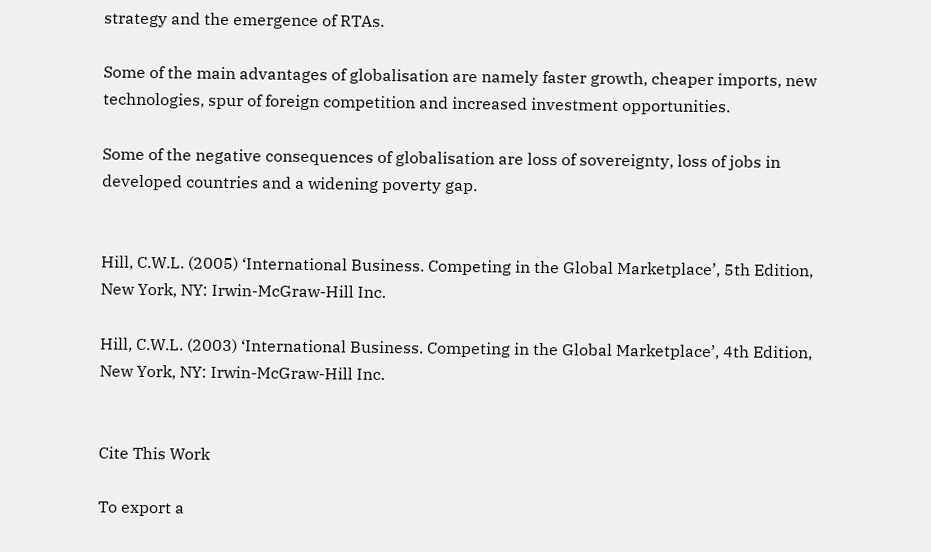strategy and the emergence of RTAs.

Some of the main advantages of globalisation are namely faster growth, cheaper imports, new technologies, spur of foreign competition and increased investment opportunities.

Some of the negative consequences of globalisation are loss of sovereignty, loss of jobs in developed countries and a widening poverty gap.


Hill, C.W.L. (2005) ‘International Business. Competing in the Global Marketplace’, 5th Edition, New York, NY: Irwin-McGraw-Hill Inc.

Hill, C.W.L. (2003) ‘International Business. Competing in the Global Marketplace’, 4th Edition, New York, NY: Irwin-McGraw-Hill Inc.


Cite This Work

To export a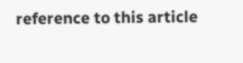reference to this article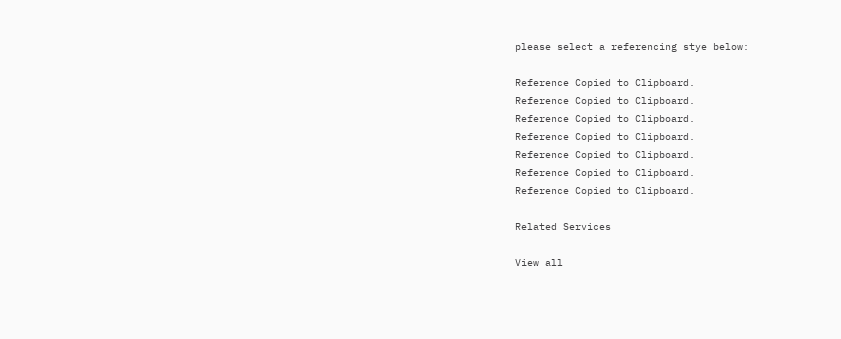please select a referencing stye below:

Reference Copied to Clipboard.
Reference Copied to Clipboard.
Reference Copied to Clipboard.
Reference Copied to Clipboard.
Reference Copied to Clipboard.
Reference Copied to Clipboard.
Reference Copied to Clipboard.

Related Services

View all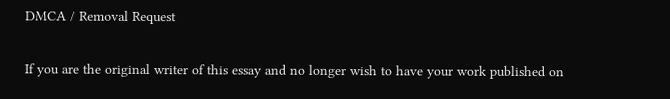DMCA / Removal Request

If you are the original writer of this essay and no longer wish to have your work published on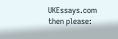UKEssays.com then please: